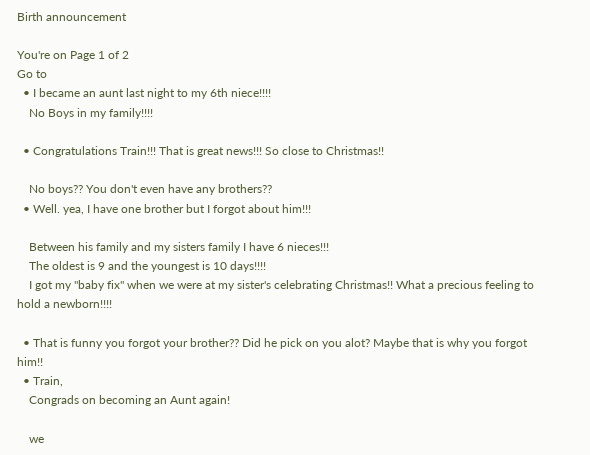Birth announcement

You're on Page 1 of 2
Go to
  • I became an aunt last night to my 6th niece!!!!
    No Boys in my family!!!!

  • Congratulations Train!!! That is great news!!! So close to Christmas!!

    No boys?? You don't even have any brothers??
  • Well. yea, I have one brother but I forgot about him!!!

    Between his family and my sisters family I have 6 nieces!!!
    The oldest is 9 and the youngest is 10 days!!!!
    I got my "baby fix" when we were at my sister's celebrating Christmas!! What a precious feeling to hold a newborn!!!!

  • That is funny you forgot your brother?? Did he pick on you alot? Maybe that is why you forgot him!!
  • Train,
    Congrads on becoming an Aunt again!

    we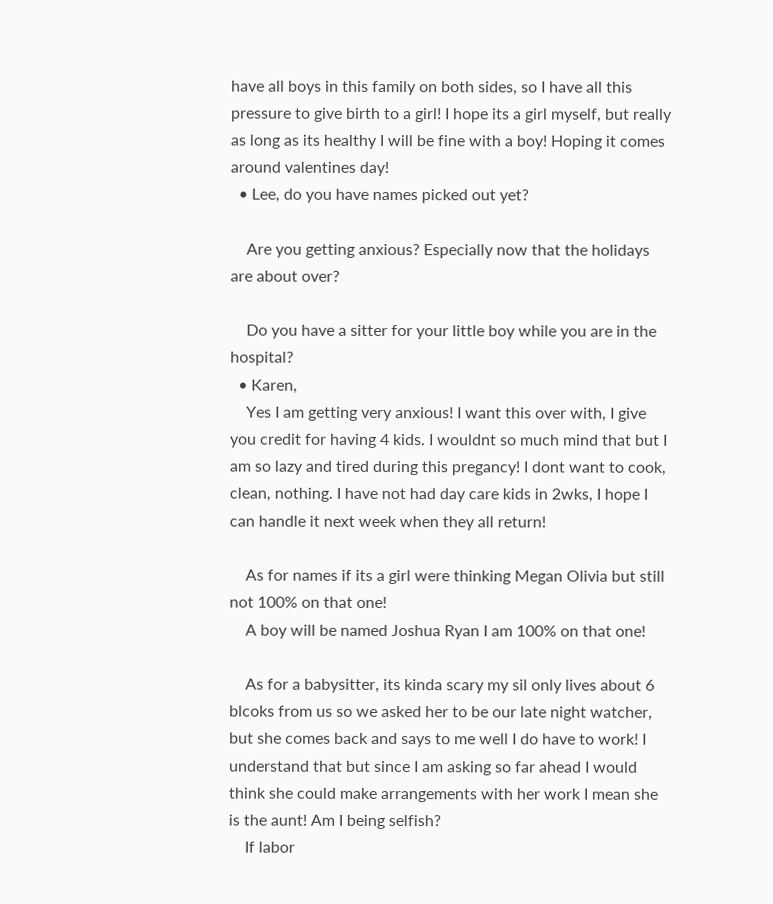have all boys in this family on both sides, so I have all this pressure to give birth to a girl! I hope its a girl myself, but really as long as its healthy I will be fine with a boy! Hoping it comes around valentines day!
  • Lee, do you have names picked out yet?

    Are you getting anxious? Especially now that the holidays are about over?

    Do you have a sitter for your little boy while you are in the hospital?
  • Karen,
    Yes I am getting very anxious! I want this over with, I give you credit for having 4 kids. I wouldnt so much mind that but I am so lazy and tired during this pregancy! I dont want to cook, clean, nothing. I have not had day care kids in 2wks, I hope I can handle it next week when they all return!

    As for names if its a girl were thinking Megan Olivia but still not 100% on that one!
    A boy will be named Joshua Ryan I am 100% on that one!

    As for a babysitter, its kinda scary my sil only lives about 6 blcoks from us so we asked her to be our late night watcher, but she comes back and says to me well I do have to work! I understand that but since I am asking so far ahead I would think she could make arrangements with her work I mean she is the aunt! Am I being selfish?
    If labor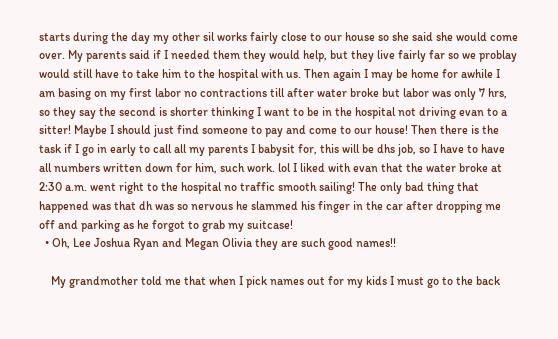starts during the day my other sil works fairly close to our house so she said she would come over. My parents said if I needed them they would help, but they live fairly far so we problay would still have to take him to the hospital with us. Then again I may be home for awhile I am basing on my first labor no contractions till after water broke but labor was only 7 hrs, so they say the second is shorter thinking I want to be in the hospital not driving evan to a sitter! Maybe I should just find someone to pay and come to our house! Then there is the task if I go in early to call all my parents I babysit for, this will be dhs job, so I have to have all numbers written down for him, such work. lol I liked with evan that the water broke at 2:30 a.m. went right to the hospital no traffic smooth sailing! The only bad thing that happened was that dh was so nervous he slammed his finger in the car after dropping me off and parking as he forgot to grab my suitcase!
  • Oh, Lee Joshua Ryan and Megan Olivia they are such good names!!

    My grandmother told me that when I pick names out for my kids I must go to the back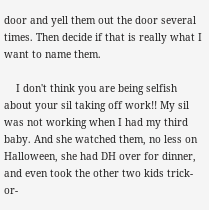door and yell them out the door several times. Then decide if that is really what I want to name them.

    I don't think you are being selfish about your sil taking off work!! My sil was not working when I had my third baby. And she watched them, no less on Halloween, she had DH over for dinner, and even took the other two kids trick-or-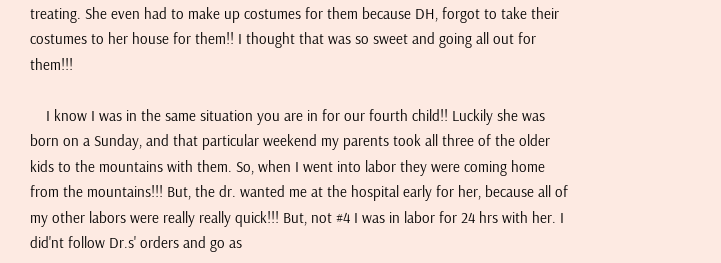treating. She even had to make up costumes for them because DH, forgot to take their costumes to her house for them!! I thought that was so sweet and going all out for them!!!

    I know I was in the same situation you are in for our fourth child!! Luckily she was born on a Sunday, and that particular weekend my parents took all three of the older kids to the mountains with them. So, when I went into labor they were coming home from the mountains!!! But, the dr. wanted me at the hospital early for her, because all of my other labors were really really quick!!! But, not #4 I was in labor for 24 hrs with her. I did'nt follow Dr.s' orders and go as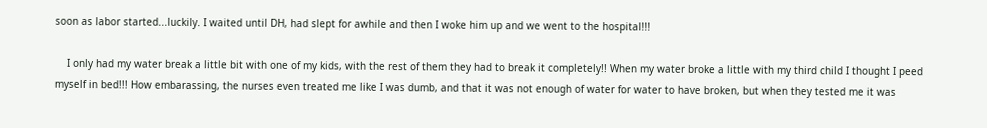soon as labor started...luckily. I waited until DH, had slept for awhile and then I woke him up and we went to the hospital!!!

    I only had my water break a little bit with one of my kids, with the rest of them they had to break it completely!! When my water broke a little with my third child I thought I peed myself in bed!!! How embarassing, the nurses even treated me like I was dumb, and that it was not enough of water for water to have broken, but when they tested me it was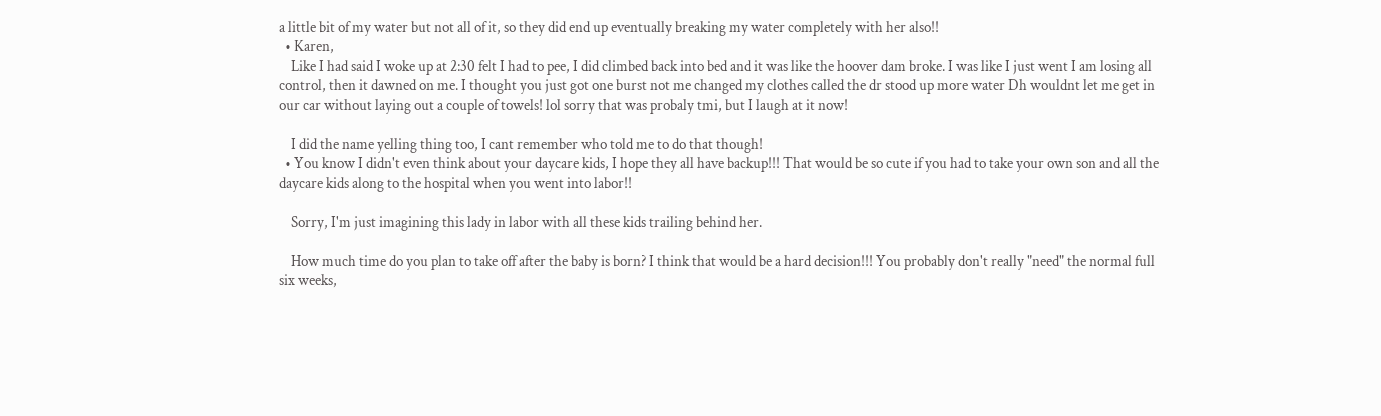a little bit of my water but not all of it, so they did end up eventually breaking my water completely with her also!!
  • Karen,
    Like I had said I woke up at 2:30 felt I had to pee, I did climbed back into bed and it was like the hoover dam broke. I was like I just went I am losing all control, then it dawned on me. I thought you just got one burst not me changed my clothes called the dr stood up more water Dh wouldnt let me get in our car without laying out a couple of towels! lol sorry that was probaly tmi, but I laugh at it now!

    I did the name yelling thing too, I cant remember who told me to do that though!
  • You know I didn't even think about your daycare kids, I hope they all have backup!!! That would be so cute if you had to take your own son and all the daycare kids along to the hospital when you went into labor!!

    Sorry, I'm just imagining this lady in labor with all these kids trailing behind her.

    How much time do you plan to take off after the baby is born? I think that would be a hard decision!!! You probably don't really "need" the normal full six weeks,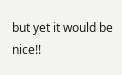but yet it would be nice!!